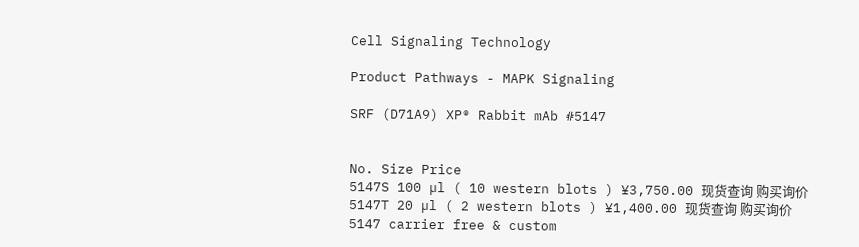Cell Signaling Technology

Product Pathways - MAPK Signaling

SRF (D71A9) XP® Rabbit mAb #5147


No. Size Price
5147S 100 µl ( 10 western blots ) ¥3,750.00 现货查询 购买询价
5147T 20 µl ( 2 western blots ) ¥1,400.00 现货查询 购买询价
5147 carrier free & custom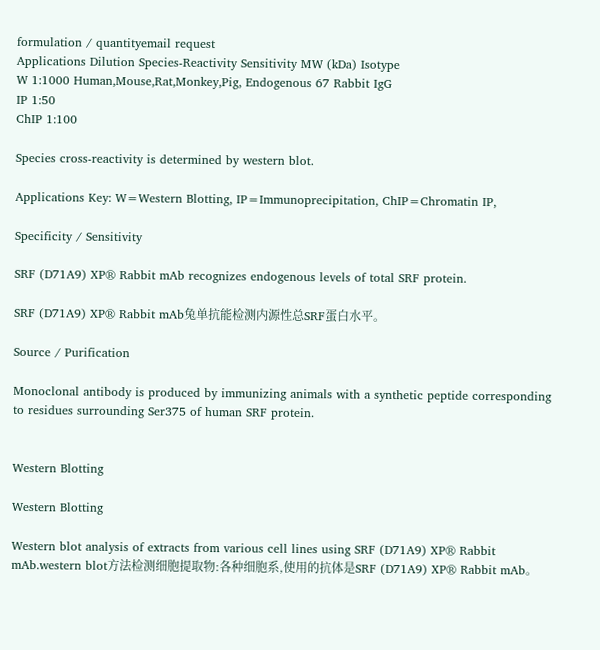formulation / quantityemail request
Applications Dilution Species-Reactivity Sensitivity MW (kDa) Isotype
W 1:1000 Human,Mouse,Rat,Monkey,Pig, Endogenous 67 Rabbit IgG
IP 1:50
ChIP 1:100

Species cross-reactivity is determined by western blot.

Applications Key: W=Western Blotting, IP=Immunoprecipitation, ChIP=Chromatin IP,

Specificity / Sensitivity

SRF (D71A9) XP® Rabbit mAb recognizes endogenous levels of total SRF protein.

SRF (D71A9) XP® Rabbit mAb兔单抗能检测内源性总SRF蛋白水平。

Source / Purification

Monoclonal antibody is produced by immunizing animals with a synthetic peptide corresponding to residues surrounding Ser375 of human SRF protein.


Western Blotting

Western Blotting

Western blot analysis of extracts from various cell lines using SRF (D71A9) XP® Rabbit mAb.western blot方法检测细胞提取物:各种细胞系,使用的抗体是SRF (D71A9) XP® Rabbit mAb。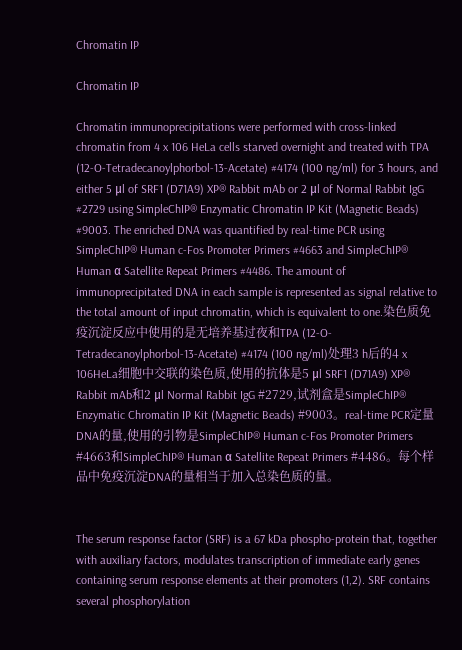Chromatin IP

Chromatin IP

Chromatin immunoprecipitations were performed with cross-linked chromatin from 4 x 106 HeLa cells starved overnight and treated with TPA (12-O-Tetradecanoylphorbol-13-Acetate) #4174 (100 ng/ml) for 3 hours, and either 5 μl of SRF1 (D71A9) XP® Rabbit mAb or 2 μl of Normal Rabbit IgG #2729 using SimpleChIP® Enzymatic Chromatin IP Kit (Magnetic Beads) #9003. The enriched DNA was quantified by real-time PCR using SimpleChIP® Human c-Fos Promoter Primers #4663 and SimpleChIP® Human α Satellite Repeat Primers #4486. The amount of immunoprecipitated DNA in each sample is represented as signal relative to the total amount of input chromatin, which is equivalent to one.染色质免疫沉淀反应中使用的是无培养基过夜和TPA (12-O-Tetradecanoylphorbol-13-Acetate) #4174 (100 ng/ml)处理3 h后的4 x 106HeLa细胞中交联的染色质,使用的抗体是5 μl SRF1 (D71A9) XP® Rabbit mAb和2 μl Normal Rabbit IgG #2729,试剂盒是SimpleChIP® Enzymatic Chromatin IP Kit (Magnetic Beads) #9003。real-time PCR定量DNA的量,使用的引物是SimpleChIP® Human c-Fos Promoter Primers #4663和SimpleChIP® Human α Satellite Repeat Primers #4486。每个样品中免疫沉淀DNA的量相当于加入总染色质的量。


The serum response factor (SRF) is a 67 kDa phospho-protein that, together with auxiliary factors, modulates transcription of immediate early genes containing serum response elements at their promoters (1,2). SRF contains several phosphorylation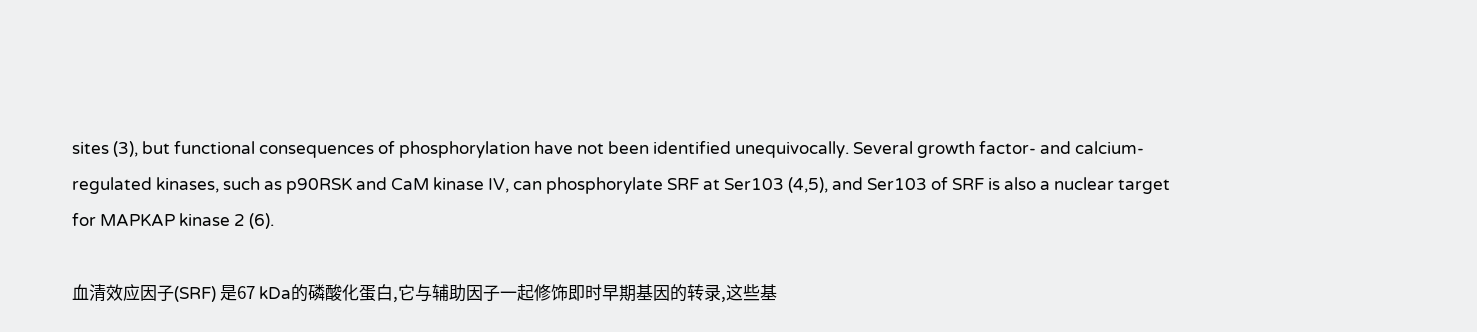sites (3), but functional consequences of phosphorylation have not been identified unequivocally. Several growth factor- and calcium-regulated kinases, such as p90RSK and CaM kinase IV, can phosphorylate SRF at Ser103 (4,5), and Ser103 of SRF is also a nuclear target for MAPKAP kinase 2 (6).

血清效应因子(SRF) 是67 kDa的磷酸化蛋白,它与辅助因子一起修饰即时早期基因的转录,这些基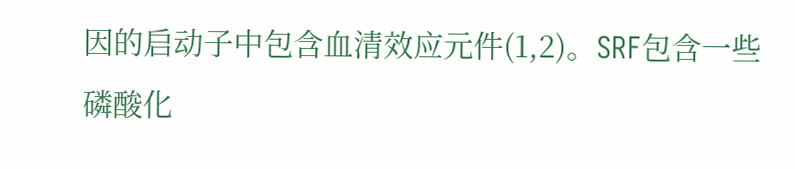因的启动子中包含血清效应元件(1,2)。SRF包含一些磷酸化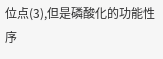位点(3),但是磷酸化的功能性序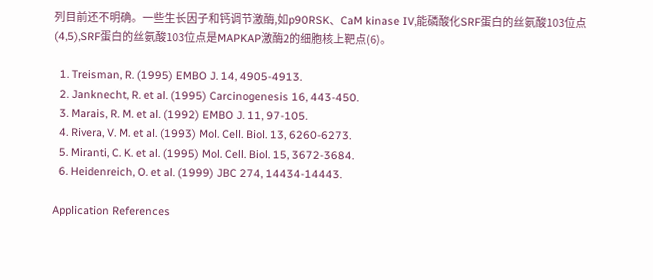列目前还不明确。一些生长因子和钙调节激酶,如p90RSK、CaM kinase IV,能磷酸化SRF蛋白的丝氨酸103位点(4,5),SRF蛋白的丝氨酸103位点是MAPKAP激酶2的细胞核上靶点(6)。

  1. Treisman, R. (1995) EMBO J. 14, 4905-4913.
  2. Janknecht, R. et al. (1995) Carcinogenesis 16, 443-450.
  3. Marais, R. M. et al. (1992) EMBO J. 11, 97-105.
  4. Rivera, V. M. et al. (1993) Mol. Cell. Biol. 13, 6260-6273.
  5. Miranti, C. K. et al. (1995) Mol. Cell. Biol. 15, 3672-3684.
  6. Heidenreich, O. et al. (1999) JBC 274, 14434-14443.

Application References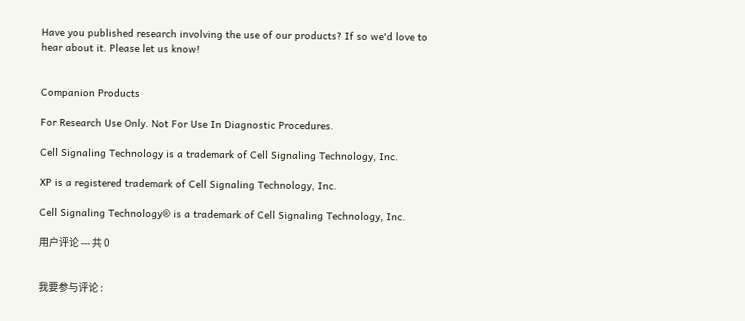Have you published research involving the use of our products? If so we'd love to hear about it. Please let us know!


Companion Products

For Research Use Only. Not For Use In Diagnostic Procedures.

Cell Signaling Technology is a trademark of Cell Signaling Technology, Inc.

XP is a registered trademark of Cell Signaling Technology, Inc.

Cell Signaling Technology® is a trademark of Cell Signaling Technology, Inc.

用户评论 --- 共 0


我要参与评论 :